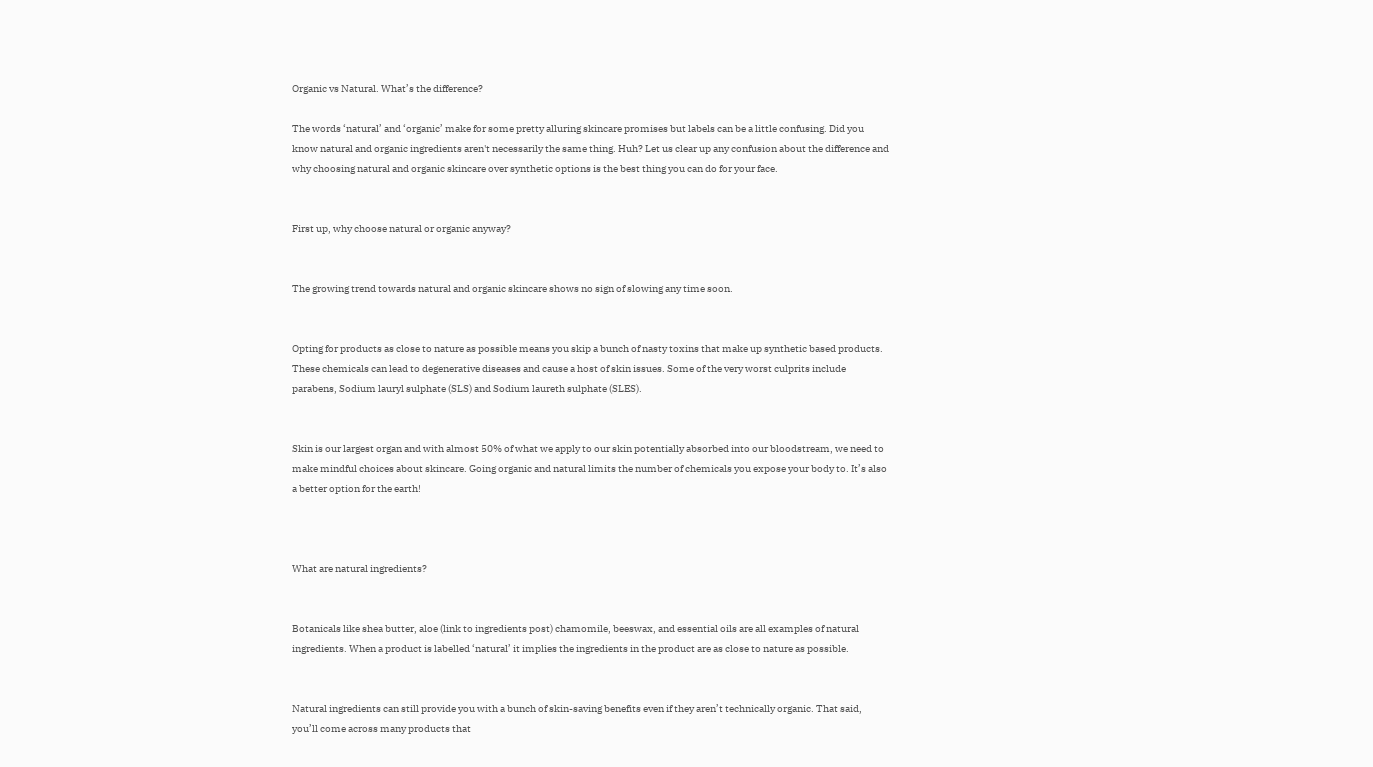Organic vs Natural. What’s the difference?

The words ‘natural’ and ‘organic’ make for some pretty alluring skincare promises but labels can be a little confusing. Did you know natural and organic ingredients aren't necessarily the same thing. Huh? Let us clear up any confusion about the difference and why choosing natural and organic skincare over synthetic options is the best thing you can do for your face.


First up, why choose natural or organic anyway?


The growing trend towards natural and organic skincare shows no sign of slowing any time soon.


Opting for products as close to nature as possible means you skip a bunch of nasty toxins that make up synthetic based products. These chemicals can lead to degenerative diseases and cause a host of skin issues. Some of the very worst culprits include parabens, Sodium lauryl sulphate (SLS) and Sodium laureth sulphate (SLES).


Skin is our largest organ and with almost 50% of what we apply to our skin potentially absorbed into our bloodstream, we need to make mindful choices about skincare. Going organic and natural limits the number of chemicals you expose your body to. It’s also a better option for the earth!



What are natural ingredients?


Botanicals like shea butter, aloe (link to ingredients post) chamomile, beeswax, and essential oils are all examples of natural ingredients. When a product is labelled ‘natural’ it implies the ingredients in the product are as close to nature as possible.


Natural ingredients can still provide you with a bunch of skin-saving benefits even if they aren’t technically organic. That said, you’ll come across many products that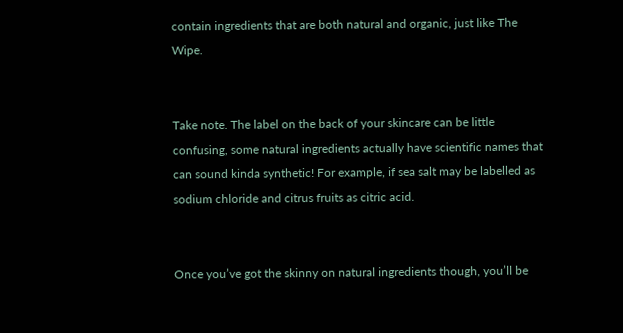contain ingredients that are both natural and organic, just like The Wipe.


Take note. The label on the back of your skincare can be little confusing, some natural ingredients actually have scientific names that can sound kinda synthetic! For example, if sea salt may be labelled as sodium chloride and citrus fruits as citric acid.


Once you’ve got the skinny on natural ingredients though, you’ll be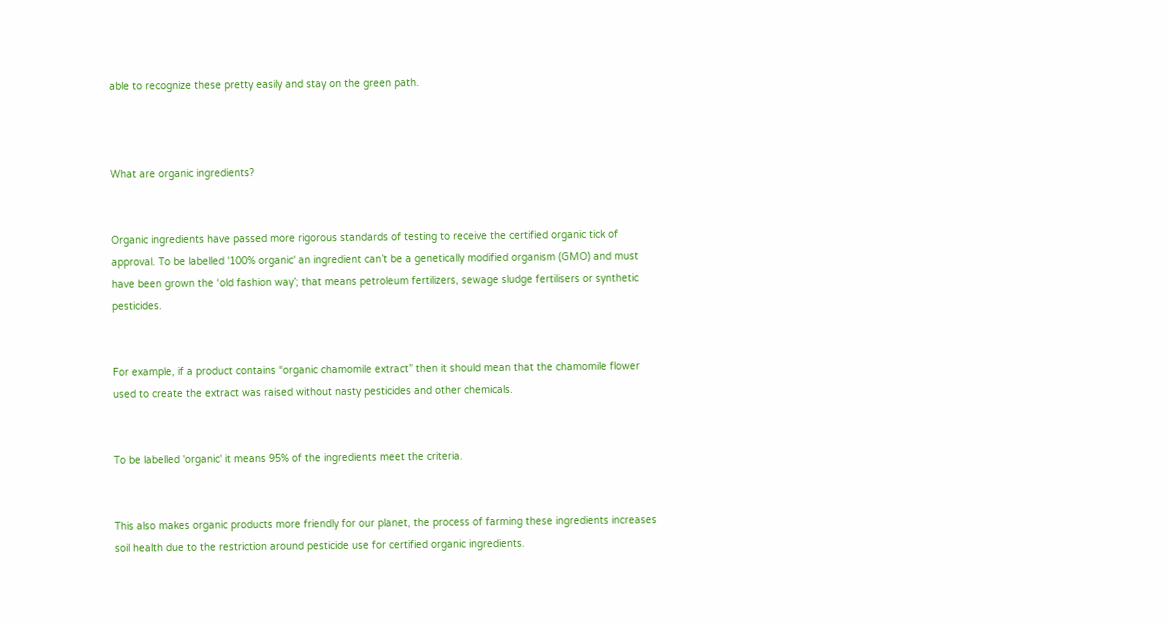able to recognize these pretty easily and stay on the green path.



What are organic ingredients?


Organic ingredients have passed more rigorous standards of testing to receive the certified organic tick of approval. To be labelled '100% organic' an ingredient can’t be a genetically modified organism (GMO) and must have been grown the ‘old fashion way’; that means petroleum fertilizers, sewage sludge fertilisers or synthetic pesticides.


For example, if a product contains “organic chamomile extract” then it should mean that the chamomile flower used to create the extract was raised without nasty pesticides and other chemicals.


To be labelled 'organic' it means 95% of the ingredients meet the criteria.


This also makes organic products more friendly for our planet, the process of farming these ingredients increases soil health due to the restriction around pesticide use for certified organic ingredients.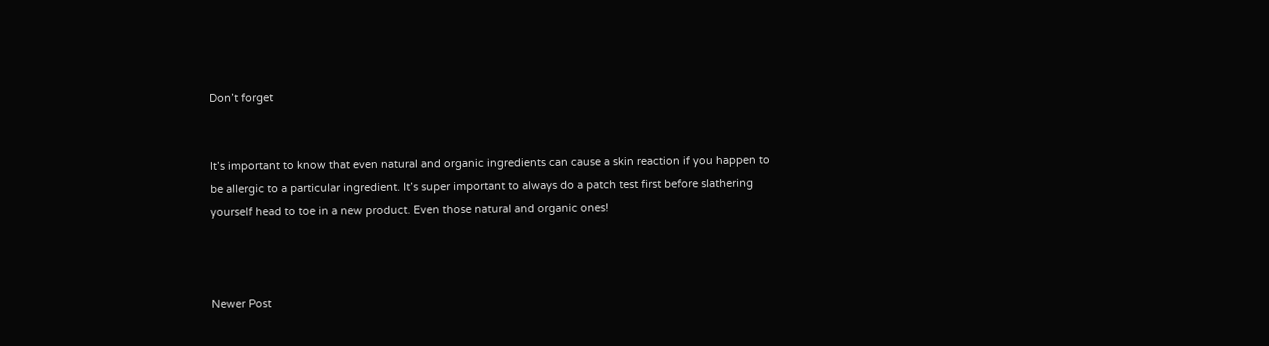Don’t forget


It’s important to know that even natural and organic ingredients can cause a skin reaction if you happen to be allergic to a particular ingredient. It’s super important to always do a patch test first before slathering yourself head to toe in a new product. Even those natural and organic ones!



Newer Post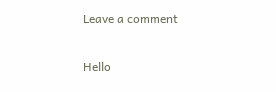Leave a comment

Hello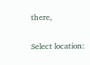there,

Select location: